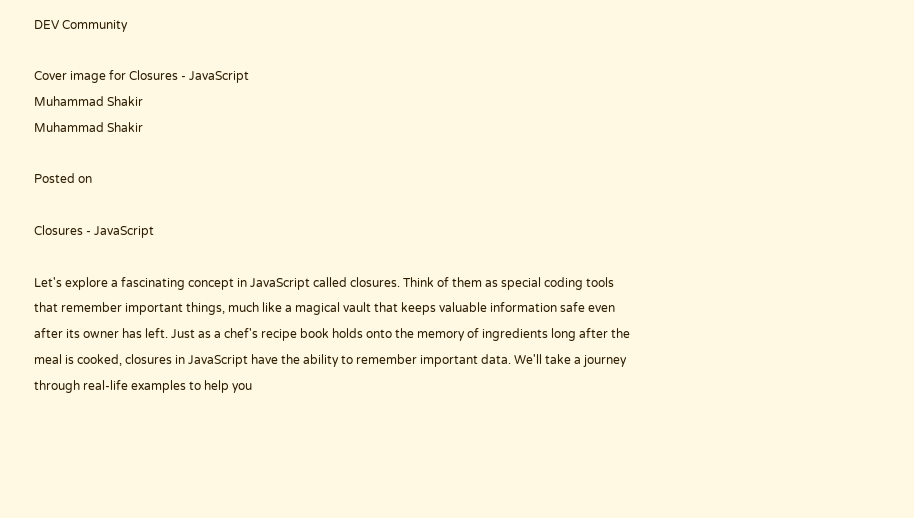DEV Community

Cover image for Closures - JavaScript
Muhammad Shakir
Muhammad Shakir

Posted on

Closures - JavaScript

Let's explore a fascinating concept in JavaScript called closures. Think of them as special coding tools that remember important things, much like a magical vault that keeps valuable information safe even after its owner has left. Just as a chef's recipe book holds onto the memory of ingredients long after the meal is cooked, closures in JavaScript have the ability to remember important data. We'll take a journey through real-life examples to help you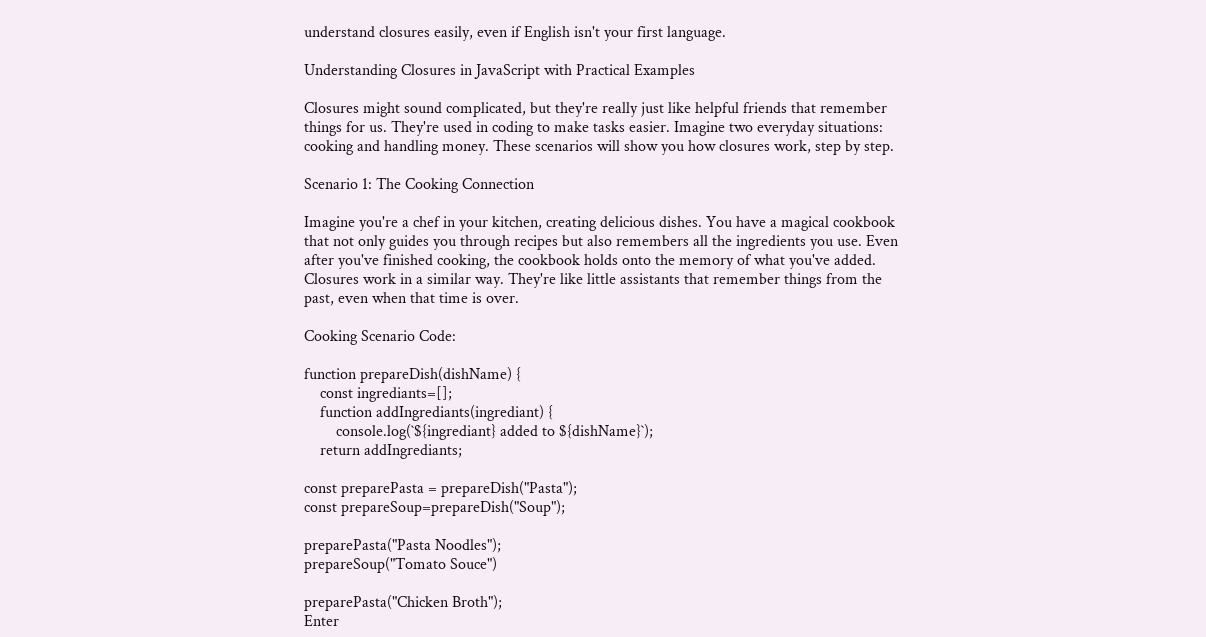understand closures easily, even if English isn't your first language.

Understanding Closures in JavaScript with Practical Examples

Closures might sound complicated, but they're really just like helpful friends that remember things for us. They're used in coding to make tasks easier. Imagine two everyday situations: cooking and handling money. These scenarios will show you how closures work, step by step.

Scenario 1: The Cooking Connection

Imagine you're a chef in your kitchen, creating delicious dishes. You have a magical cookbook that not only guides you through recipes but also remembers all the ingredients you use. Even after you've finished cooking, the cookbook holds onto the memory of what you've added. Closures work in a similar way. They're like little assistants that remember things from the past, even when that time is over.

Cooking Scenario Code:

function prepareDish(dishName) {
    const ingrediants=[];
    function addIngrediants(ingrediant) {
        console.log(`${ingrediant} added to ${dishName}`);
    return addIngrediants;

const preparePasta = prepareDish("Pasta");
const prepareSoup=prepareDish("Soup");

preparePasta("Pasta Noodles");
prepareSoup("Tomato Souce")

preparePasta("Chicken Broth");
Enter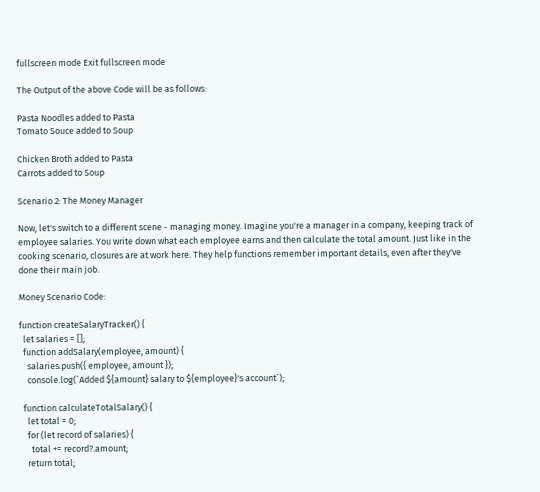fullscreen mode Exit fullscreen mode

The Output of the above Code will be as follows:

Pasta Noodles added to Pasta
Tomato Souce added to Soup

Chicken Broth added to Pasta
Carrots added to Soup

Scenario 2: The Money Manager

Now, let's switch to a different scene - managing money. Imagine you're a manager in a company, keeping track of employee salaries. You write down what each employee earns and then calculate the total amount. Just like in the cooking scenario, closures are at work here. They help functions remember important details, even after they've done their main job.

Money Scenario Code:

function createSalaryTracker() {
  let salaries = [];
  function addSalary(employee, amount) {
    salaries.push({ employee, amount });
    console.log(`Added ${amount} salary to ${employee}'s account`);

  function calculateTotalSalary() {
    let total = 0;
    for (let record of salaries) {
      total += record?.amount;
    return total;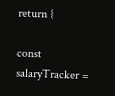return {

const salaryTracker =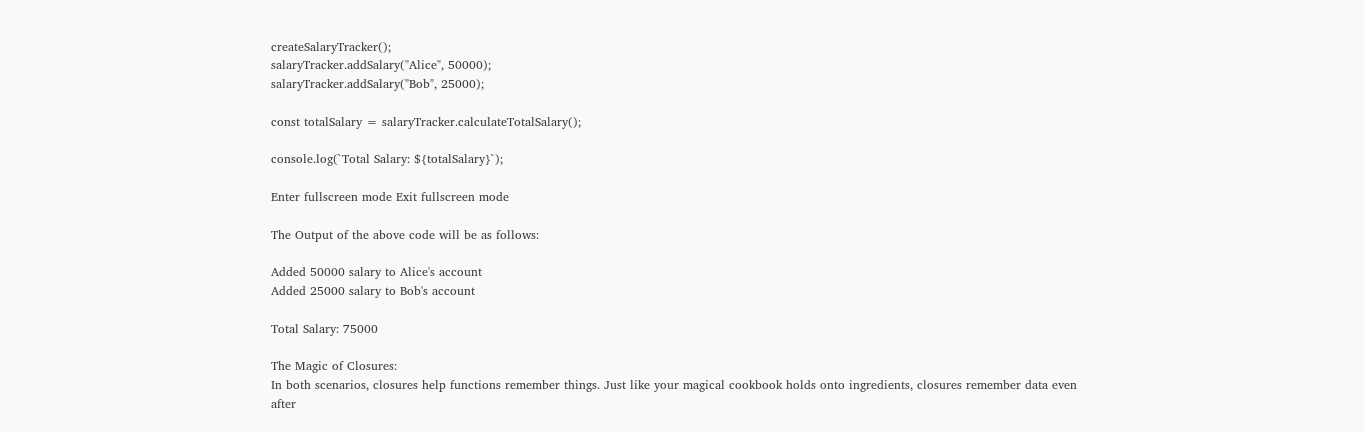createSalaryTracker();
salaryTracker.addSalary("Alice", 50000);
salaryTracker.addSalary("Bob", 25000);

const totalSalary = salaryTracker.calculateTotalSalary();

console.log(`Total Salary: ${totalSalary}`);

Enter fullscreen mode Exit fullscreen mode

The Output of the above code will be as follows:

Added 50000 salary to Alice's account
Added 25000 salary to Bob's account

Total Salary: 75000

The Magic of Closures:
In both scenarios, closures help functions remember things. Just like your magical cookbook holds onto ingredients, closures remember data even after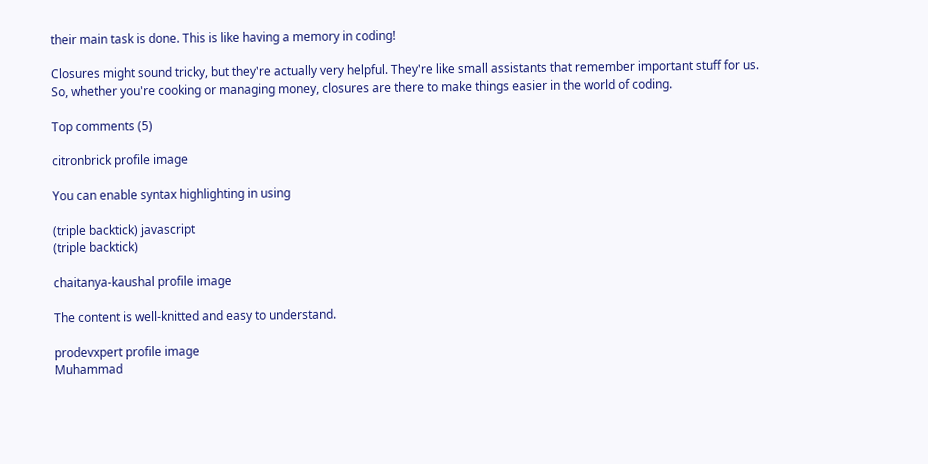their main task is done. This is like having a memory in coding!

Closures might sound tricky, but they're actually very helpful. They're like small assistants that remember important stuff for us. So, whether you're cooking or managing money, closures are there to make things easier in the world of coding.

Top comments (5)

citronbrick profile image

You can enable syntax highlighting in using

(triple backtick) javascript
(triple backtick)

chaitanya-kaushal profile image

The content is well-knitted and easy to understand.

prodevxpert profile image
Muhammad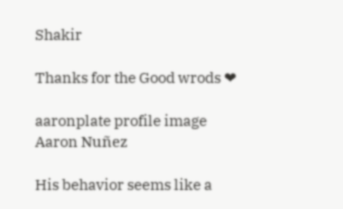Shakir

Thanks for the Good wrods ❤

aaronplate profile image
Aaron Nuñez

His behavior seems like a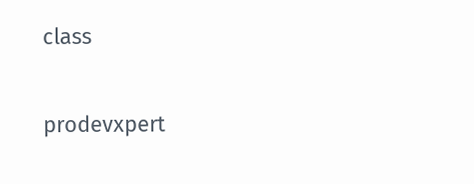class

prodevxpert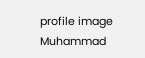profile image
Muhammad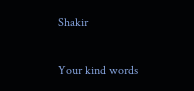Shakir

Your kind words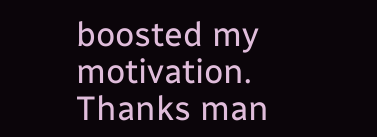boosted my motivation. Thanks man